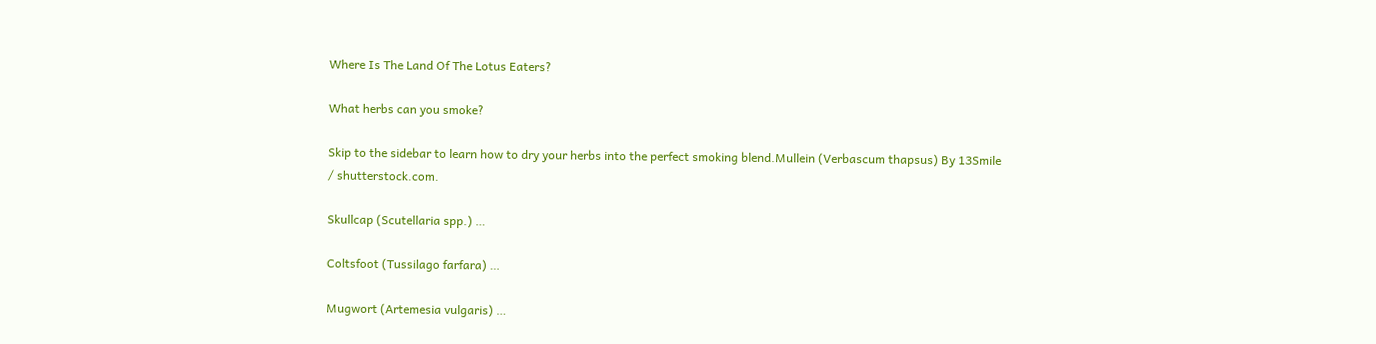Where Is The Land Of The Lotus Eaters?

What herbs can you smoke?

Skip to the sidebar to learn how to dry your herbs into the perfect smoking blend.Mullein (Verbascum thapsus) By 13Smile / shutterstock.com.

Skullcap (Scutellaria spp.) …

Coltsfoot (Tussilago farfara) …

Mugwort (Artemesia vulgaris) …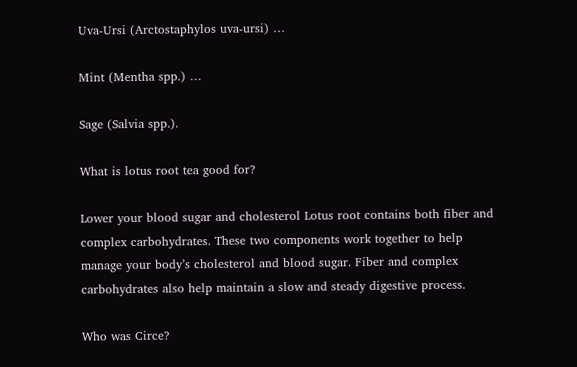Uva-Ursi (Arctostaphylos uva-ursi) …

Mint (Mentha spp.) …

Sage (Salvia spp.).

What is lotus root tea good for?

Lower your blood sugar and cholesterol Lotus root contains both fiber and complex carbohydrates. These two components work together to help manage your body’s cholesterol and blood sugar. Fiber and complex carbohydrates also help maintain a slow and steady digestive process.

Who was Circe?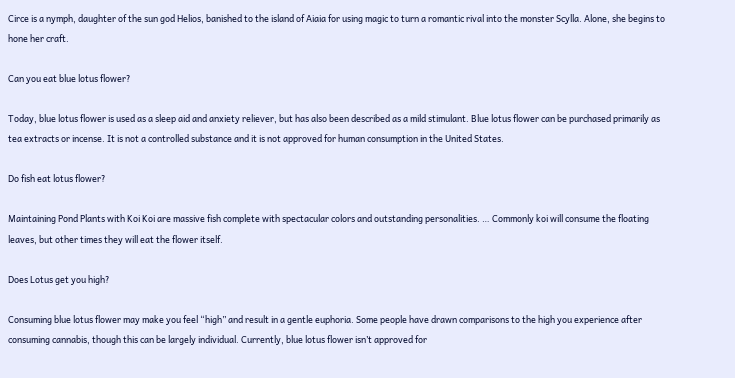Circe is a nymph, daughter of the sun god Helios, banished to the island of Aiaia for using magic to turn a romantic rival into the monster Scylla. Alone, she begins to hone her craft.

Can you eat blue lotus flower?

Today, blue lotus flower is used as a sleep aid and anxiety reliever, but has also been described as a mild stimulant. Blue lotus flower can be purchased primarily as tea extracts or incense. It is not a controlled substance and it is not approved for human consumption in the United States.

Do fish eat lotus flower?

Maintaining Pond Plants with Koi Koi are massive fish complete with spectacular colors and outstanding personalities. … Commonly koi will consume the floating leaves, but other times they will eat the flower itself.

Does Lotus get you high?

Consuming blue lotus flower may make you feel “high” and result in a gentle euphoria. Some people have drawn comparisons to the high you experience after consuming cannabis, though this can be largely individual. Currently, blue lotus flower isn’t approved for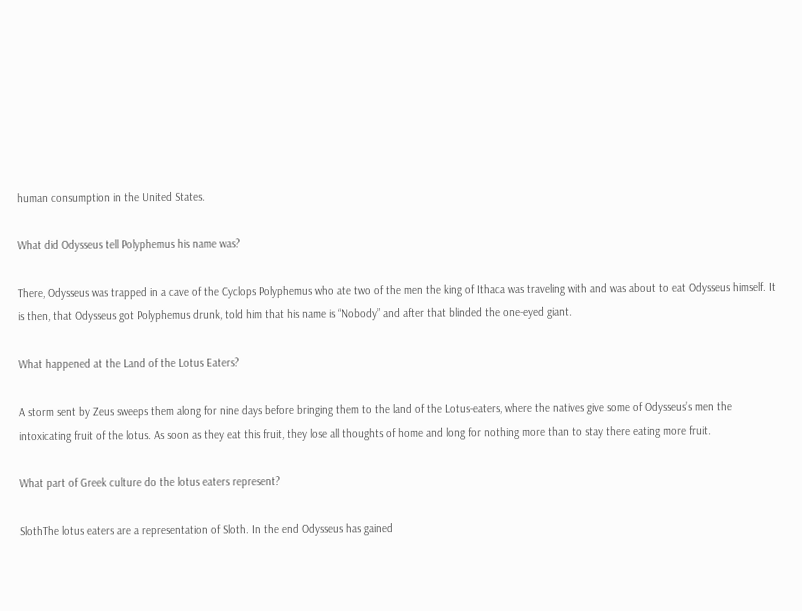human consumption in the United States.

What did Odysseus tell Polyphemus his name was?

There, Odysseus was trapped in a cave of the Cyclops Polyphemus who ate two of the men the king of Ithaca was traveling with and was about to eat Odysseus himself. It is then, that Odysseus got Polyphemus drunk, told him that his name is “Nobody” and after that blinded the one-eyed giant.

What happened at the Land of the Lotus Eaters?

A storm sent by Zeus sweeps them along for nine days before bringing them to the land of the Lotus-eaters, where the natives give some of Odysseus’s men the intoxicating fruit of the lotus. As soon as they eat this fruit, they lose all thoughts of home and long for nothing more than to stay there eating more fruit.

What part of Greek culture do the lotus eaters represent?

SlothThe lotus eaters are a representation of Sloth. In the end Odysseus has gained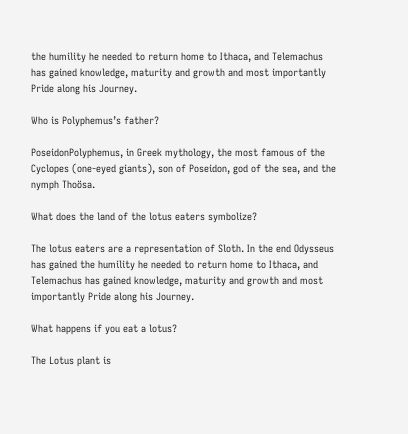the humility he needed to return home to Ithaca, and Telemachus has gained knowledge, maturity and growth and most importantly Pride along his Journey.

Who is Polyphemus’s father?

PoseidonPolyphemus, in Greek mythology, the most famous of the Cyclopes (one-eyed giants), son of Poseidon, god of the sea, and the nymph Thoösa.

What does the land of the lotus eaters symbolize?

The lotus eaters are a representation of Sloth. In the end Odysseus has gained the humility he needed to return home to Ithaca, and Telemachus has gained knowledge, maturity and growth and most importantly Pride along his Journey.

What happens if you eat a lotus?

The Lotus plant is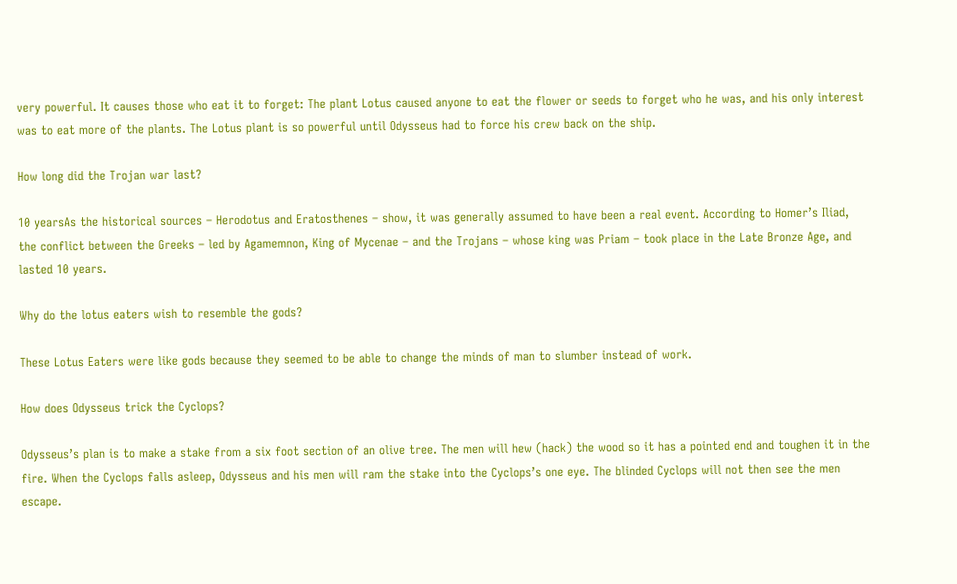very powerful. It causes those who eat it to forget: The plant Lotus caused anyone to eat the flower or seeds to forget who he was, and his only interest was to eat more of the plants. The Lotus plant is so powerful until Odysseus had to force his crew back on the ship.

How long did the Trojan war last?

10 yearsAs the historical sources – Herodotus and Eratosthenes – show, it was generally assumed to have been a real event. According to Homer’s Iliad, the conflict between the Greeks – led by Agamemnon, King of Mycenae – and the Trojans – whose king was Priam – took place in the Late Bronze Age, and lasted 10 years.

Why do the lotus eaters wish to resemble the gods?

These Lotus Eaters were like gods because they seemed to be able to change the minds of man to slumber instead of work.

How does Odysseus trick the Cyclops?

Odysseus’s plan is to make a stake from a six foot section of an olive tree. The men will hew (hack) the wood so it has a pointed end and toughen it in the fire. When the Cyclops falls asleep, Odysseus and his men will ram the stake into the Cyclops’s one eye. The blinded Cyclops will not then see the men escape.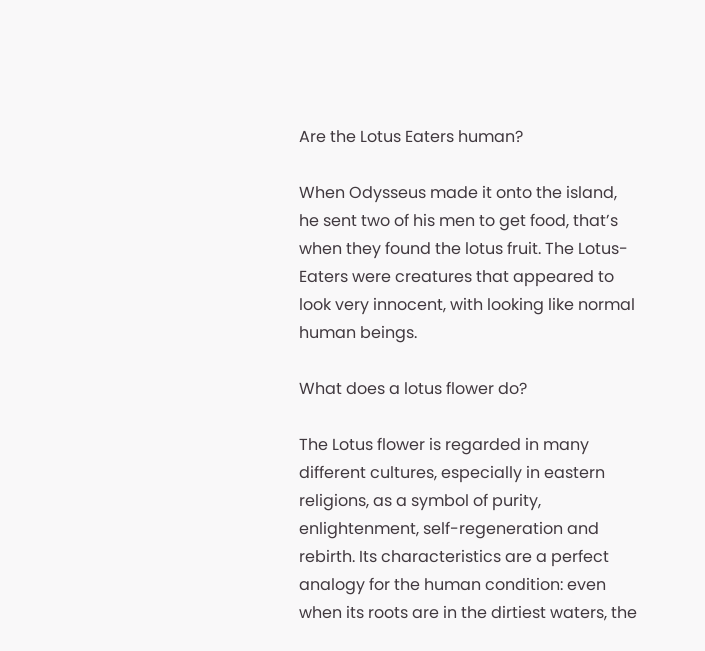Are the Lotus Eaters human?

When Odysseus made it onto the island, he sent two of his men to get food, that’s when they found the lotus fruit. The Lotus-Eaters were creatures that appeared to look very innocent, with looking like normal human beings.

What does a lotus flower do?

The Lotus flower is regarded in many different cultures, especially in eastern religions, as a symbol of purity, enlightenment, self-regeneration and rebirth. Its characteristics are a perfect analogy for the human condition: even when its roots are in the dirtiest waters, the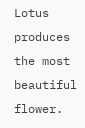Lotus produces the most beautiful flower.